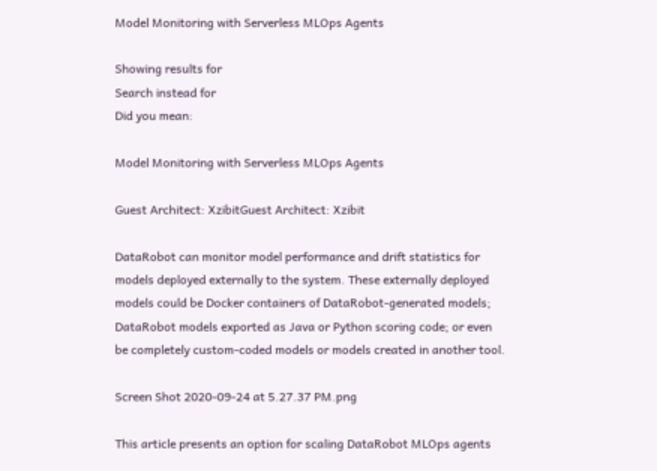Model Monitoring with Serverless MLOps Agents

Showing results for
Search instead for
Did you mean:

Model Monitoring with Serverless MLOps Agents

Guest Architect: XzibitGuest Architect: Xzibit

DataRobot can monitor model performance and drift statistics for models deployed externally to the system. These externally deployed models could be Docker containers of DataRobot-generated models; DataRobot models exported as Java or Python scoring code; or even be completely custom-coded models or models created in another tool.

Screen Shot 2020-09-24 at 5.27.37 PM.png

This article presents an option for scaling DataRobot MLOps agents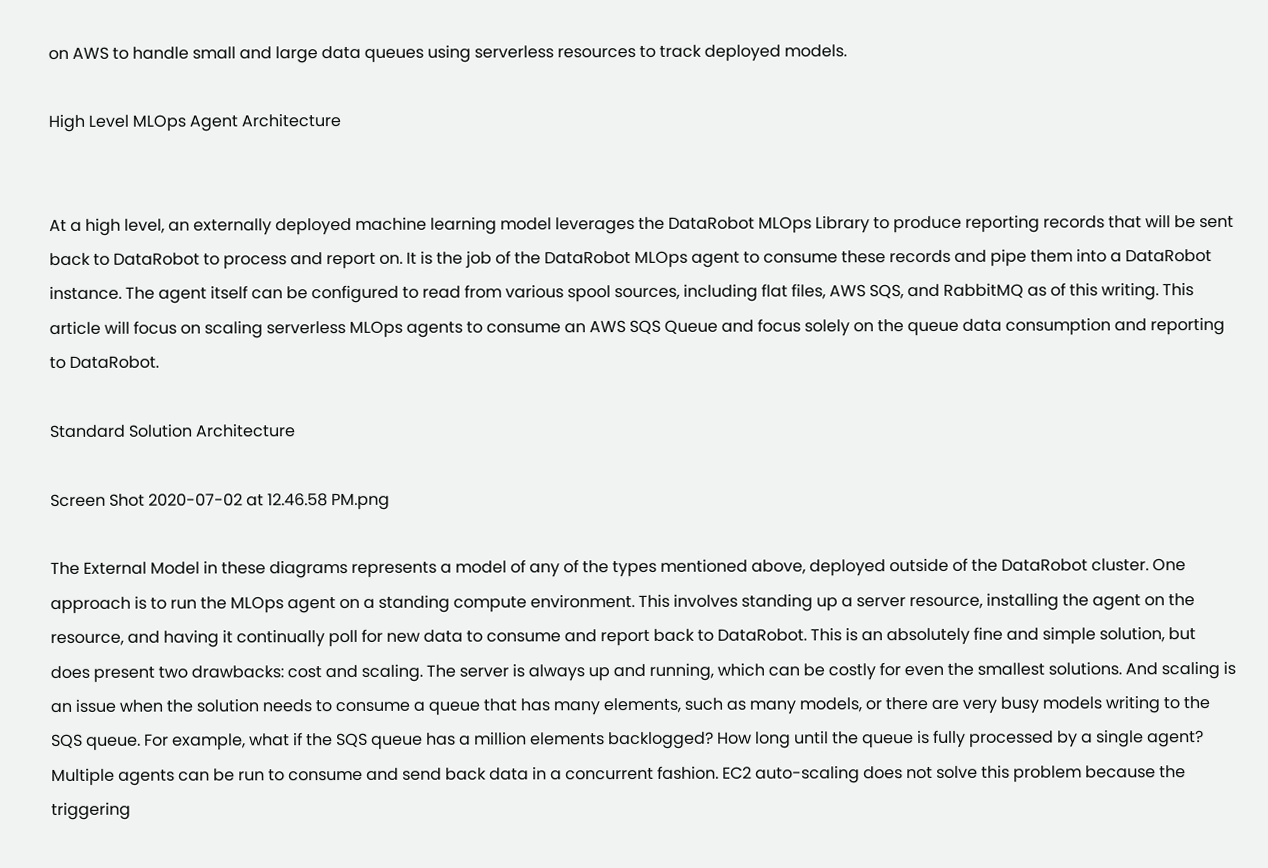on AWS to handle small and large data queues using serverless resources to track deployed models.

High Level MLOps Agent Architecture


At a high level, an externally deployed machine learning model leverages the DataRobot MLOps Library to produce reporting records that will be sent back to DataRobot to process and report on. It is the job of the DataRobot MLOps agent to consume these records and pipe them into a DataRobot instance. The agent itself can be configured to read from various spool sources, including flat files, AWS SQS, and RabbitMQ as of this writing. This article will focus on scaling serverless MLOps agents to consume an AWS SQS Queue and focus solely on the queue data consumption and reporting to DataRobot.

Standard Solution Architecture

Screen Shot 2020-07-02 at 12.46.58 PM.png

The External Model in these diagrams represents a model of any of the types mentioned above, deployed outside of the DataRobot cluster. One approach is to run the MLOps agent on a standing compute environment. This involves standing up a server resource, installing the agent on the resource, and having it continually poll for new data to consume and report back to DataRobot. This is an absolutely fine and simple solution, but does present two drawbacks: cost and scaling. The server is always up and running, which can be costly for even the smallest solutions. And scaling is an issue when the solution needs to consume a queue that has many elements, such as many models, or there are very busy models writing to the SQS queue. For example, what if the SQS queue has a million elements backlogged? How long until the queue is fully processed by a single agent? Multiple agents can be run to consume and send back data in a concurrent fashion. EC2 auto-scaling does not solve this problem because the triggering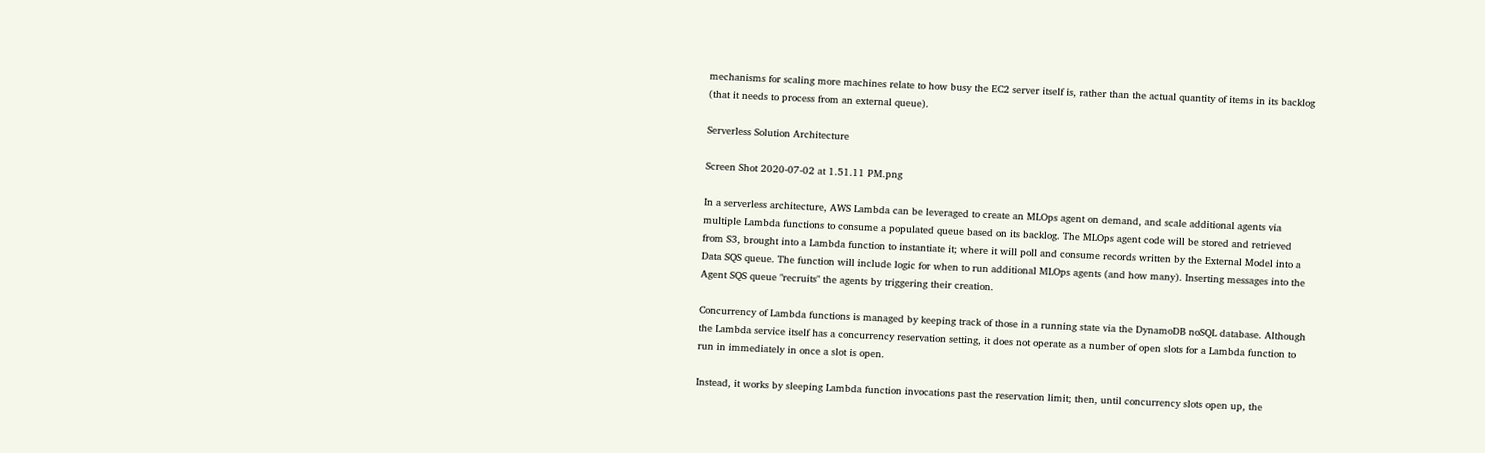mechanisms for scaling more machines relate to how busy the EC2 server itself is, rather than the actual quantity of items in its backlog (that it needs to process from an external queue).

Serverless Solution Architecture

Screen Shot 2020-07-02 at 1.51.11 PM.png

In a serverless architecture, AWS Lambda can be leveraged to create an MLOps agent on demand, and scale additional agents via multiple Lambda functions to consume a populated queue based on its backlog. The MLOps agent code will be stored and retrieved from S3, brought into a Lambda function to instantiate it; where it will poll and consume records written by the External Model into a Data SQS queue. The function will include logic for when to run additional MLOps agents (and how many). Inserting messages into the Agent SQS queue "recruits" the agents by triggering their creation.

Concurrency of Lambda functions is managed by keeping track of those in a running state via the DynamoDB noSQL database. Although the Lambda service itself has a concurrency reservation setting, it does not operate as a number of open slots for a Lambda function to run in immediately in once a slot is open.

Instead, it works by sleeping Lambda function invocations past the reservation limit; then, until concurrency slots open up, the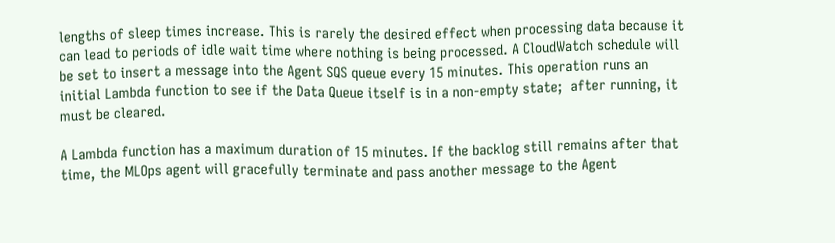lengths of sleep times increase. This is rarely the desired effect when processing data because it can lead to periods of idle wait time where nothing is being processed. A CloudWatch schedule will be set to insert a message into the Agent SQS queue every 15 minutes. This operation runs an initial Lambda function to see if the Data Queue itself is in a non-empty state;  after running, it must be cleared.

A Lambda function has a maximum duration of 15 minutes. If the backlog still remains after that time, the MLOps agent will gracefully terminate and pass another message to the Agent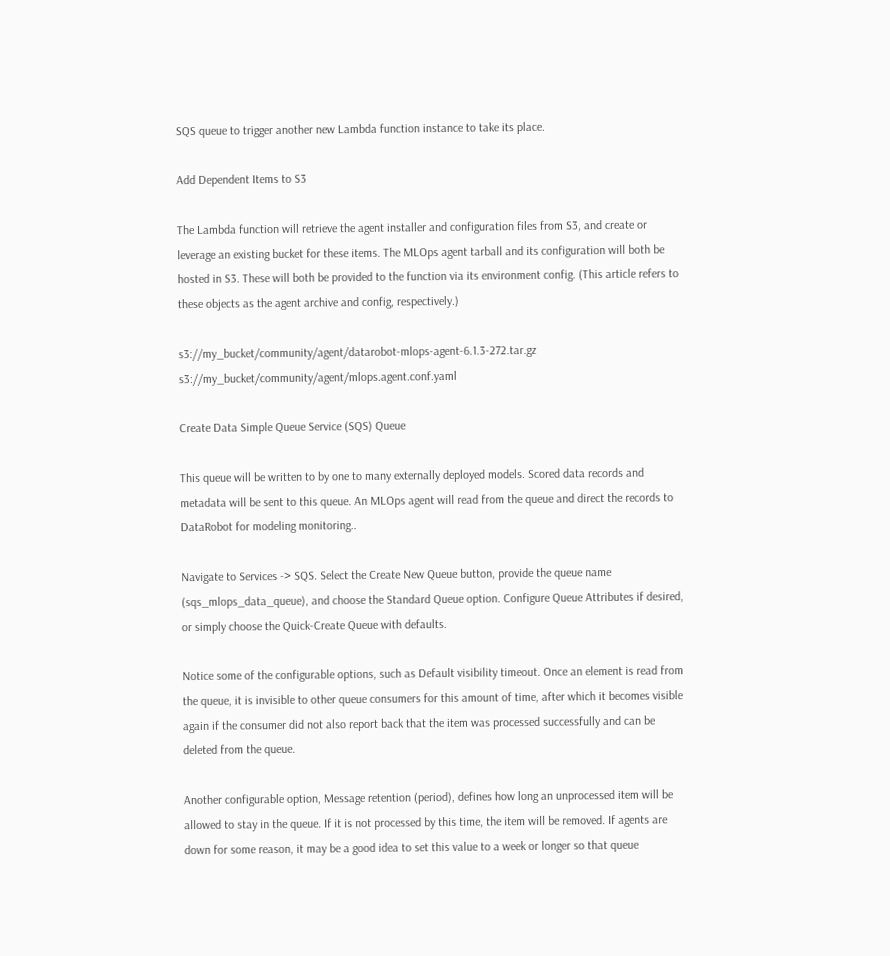SQS queue to trigger another new Lambda function instance to take its place.

Add Dependent Items to S3

The Lambda function will retrieve the agent installer and configuration files from S3, and create or leverage an existing bucket for these items. The MLOps agent tarball and its configuration will both be hosted in S3. These will both be provided to the function via its environment config. (This article refers to these objects as the agent archive and config, respectively.)

s3://my_bucket/community/agent/datarobot-mlops-agent-6.1.3-272.tar.gz s3://my_bucket/community/agent/mlops.agent.conf.yaml

Create Data Simple Queue Service (SQS) Queue

This queue will be written to by one to many externally deployed models. Scored data records and metadata will be sent to this queue. An MLOps agent will read from the queue and direct the records to DataRobot for modeling monitoring..

Navigate to Services -> SQS. Select the Create New Queue button, provide the queue name (sqs_mlops_data_queue), and choose the Standard Queue option. Configure Queue Attributes if desired, or simply choose the Quick-Create Queue with defaults.

Notice some of the configurable options, such as Default visibility timeout. Once an element is read from the queue, it is invisible to other queue consumers for this amount of time, after which it becomes visible again if the consumer did not also report back that the item was processed successfully and can be deleted from the queue.

Another configurable option, Message retention (period), defines how long an unprocessed item will be allowed to stay in the queue. If it is not processed by this time, the item will be removed. If agents are down for some reason, it may be a good idea to set this value to a week or longer so that queue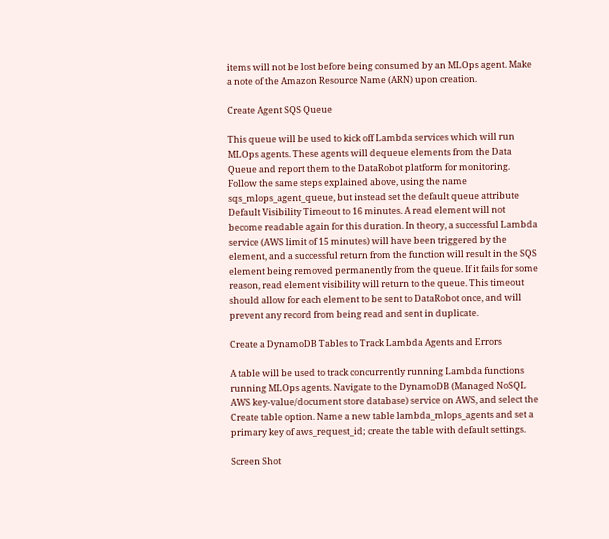items will not be lost before being consumed by an MLOps agent. Make a note of the Amazon Resource Name (ARN) upon creation.

Create Agent SQS Queue

This queue will be used to kick off Lambda services which will run MLOps agents. These agents will dequeue elements from the Data Queue and report them to the DataRobot platform for monitoring. Follow the same steps explained above, using the name sqs_mlops_agent_queue, but instead set the default queue attribute Default Visibility Timeout to 16 minutes. A read element will not become readable again for this duration. In theory, a successful Lambda service (AWS limit of 15 minutes) will have been triggered by the element, and a successful return from the function will result in the SQS element being removed permanently from the queue. If it fails for some reason, read element visibility will return to the queue. This timeout should allow for each element to be sent to DataRobot once, and will prevent any record from being read and sent in duplicate.

Create a DynamoDB Tables to Track Lambda Agents and Errors

A table will be used to track concurrently running Lambda functions running MLOps agents. Navigate to the DynamoDB (Managed NoSQL AWS key-value/document store database) service on AWS, and select the Create table option. Name a new table lambda_mlops_agents and set a primary key of aws_request_id; create the table with default settings.

Screen Shot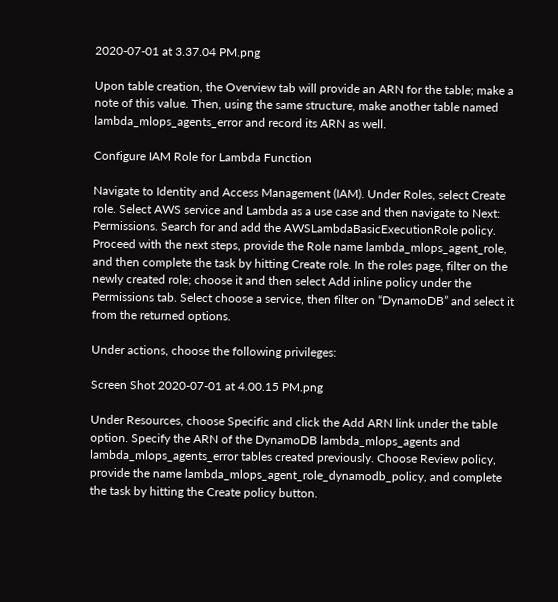2020-07-01 at 3.37.04 PM.png

Upon table creation, the Overview tab will provide an ARN for the table; make a note of this value. Then, using the same structure, make another table named lambda_mlops_agents_error and record its ARN as well.

Configure IAM Role for Lambda Function

Navigate to Identity and Access Management (IAM). Under Roles, select Create role. Select AWS service and Lambda as a use case and then navigate to Next: Permissions. Search for and add the AWSLambdaBasicExecutionRole policy. Proceed with the next steps, provide the Role name lambda_mlops_agent_role, and then complete the task by hitting Create role. In the roles page, filter on the newly created role; choose it and then select Add inline policy under the Permissions tab. Select choose a service, then filter on “DynamoDB” and select it from the returned options.

Under actions, choose the following privileges:

Screen Shot 2020-07-01 at 4.00.15 PM.png

Under Resources, choose Specific and click the Add ARN link under the table option. Specify the ARN of the DynamoDB lambda_mlops_agents and lambda_mlops_agents_error tables created previously. Choose Review policy, provide the name lambda_mlops_agent_role_dynamodb_policy, and complete the task by hitting the Create policy button.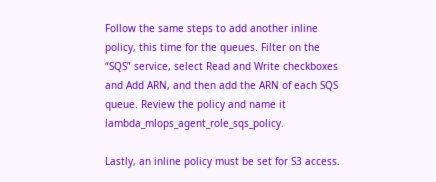Follow the same steps to add another inline policy, this time for the queues. Filter on the “SQS” service, select Read and Write checkboxes and Add ARN, and then add the ARN of each SQS queue. Review the policy and name it lambda_mlops_agent_role_sqs_policy.

Lastly, an inline policy must be set for S3 access.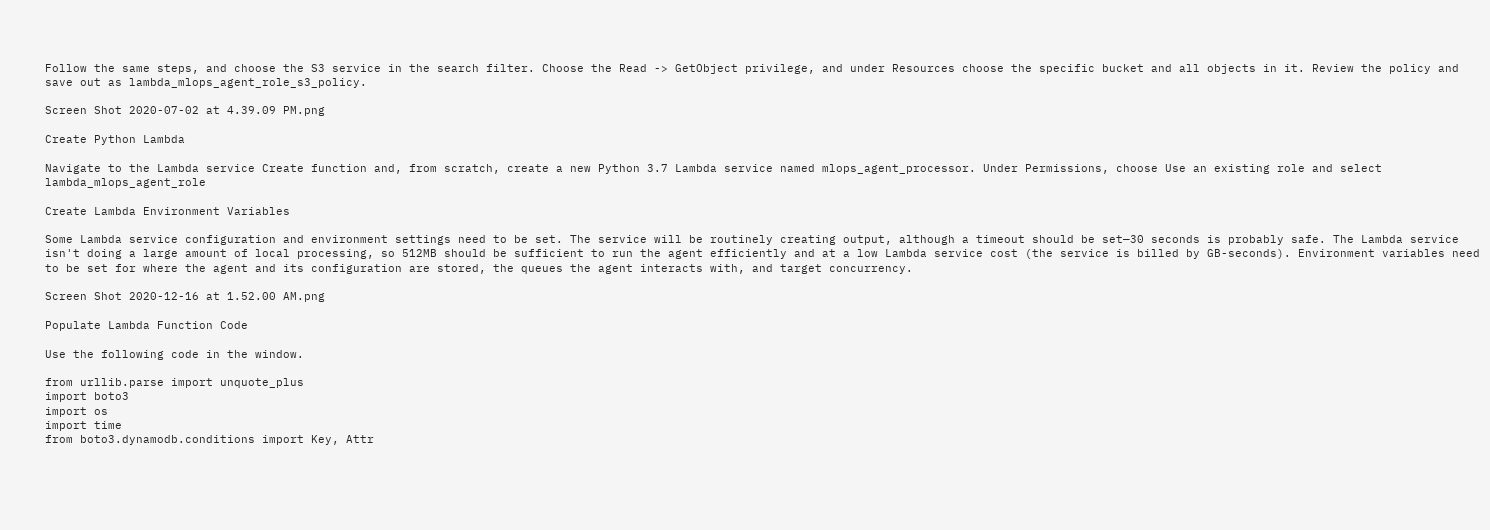Follow the same steps, and choose the S3 service in the search filter. Choose the Read -> GetObject privilege, and under Resources choose the specific bucket and all objects in it. Review the policy and save out as lambda_mlops_agent_role_s3_policy.

Screen Shot 2020-07-02 at 4.39.09 PM.png

Create Python Lambda

Navigate to the Lambda service Create function and, from scratch, create a new Python 3.7 Lambda service named mlops_agent_processor. Under Permissions, choose Use an existing role and select lambda_mlops_agent_role

Create Lambda Environment Variables

Some Lambda service configuration and environment settings need to be set. The service will be routinely creating output, although a timeout should be set—30 seconds is probably safe. The Lambda service isn't doing a large amount of local processing, so 512MB should be sufficient to run the agent efficiently and at a low Lambda service cost (the service is billed by GB-seconds). Environment variables need to be set for where the agent and its configuration are stored, the queues the agent interacts with, and target concurrency.

Screen Shot 2020-12-16 at 1.52.00 AM.png

Populate Lambda Function Code

Use the following code in the window.

from urllib.parse import unquote_plus
import boto3
import os
import time
from boto3.dynamodb.conditions import Key, Attr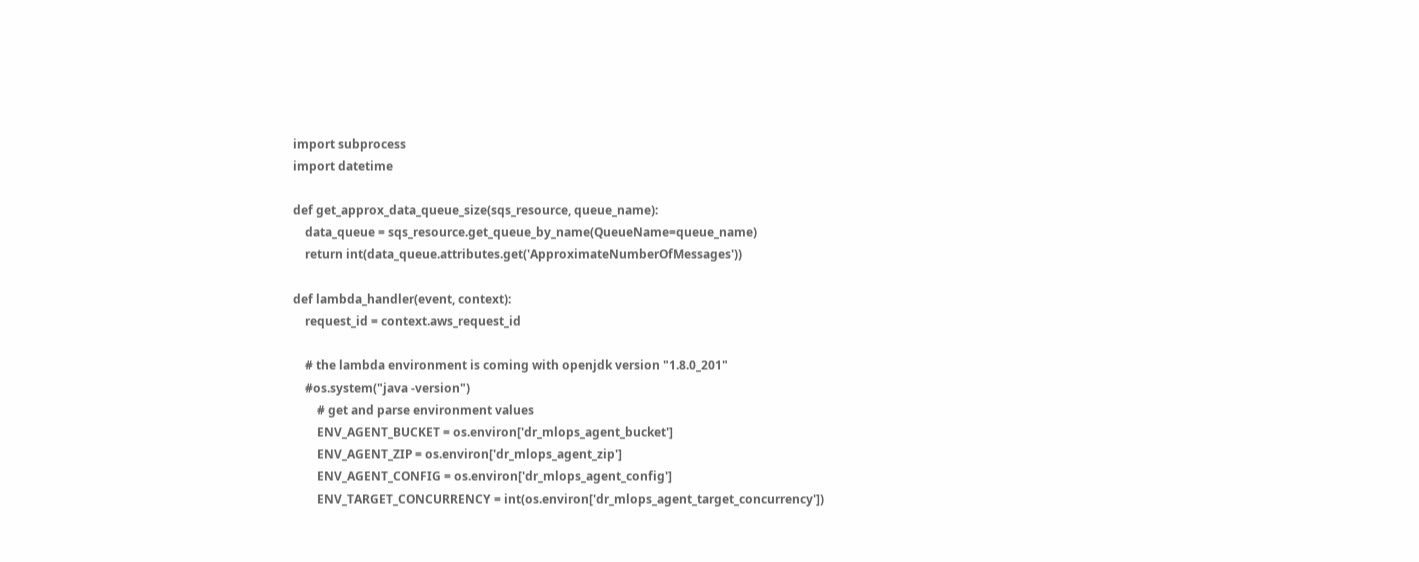import subprocess
import datetime

def get_approx_data_queue_size(sqs_resource, queue_name):
    data_queue = sqs_resource.get_queue_by_name(QueueName=queue_name)
    return int(data_queue.attributes.get('ApproximateNumberOfMessages'))

def lambda_handler(event, context):
    request_id = context.aws_request_id

    # the lambda environment is coming with openjdk version "1.8.0_201"
    #os.system("java -version")
        # get and parse environment values
        ENV_AGENT_BUCKET = os.environ['dr_mlops_agent_bucket']
        ENV_AGENT_ZIP = os.environ['dr_mlops_agent_zip']
        ENV_AGENT_CONFIG = os.environ['dr_mlops_agent_config']
        ENV_TARGET_CONCURRENCY = int(os.environ['dr_mlops_agent_target_concurrency'])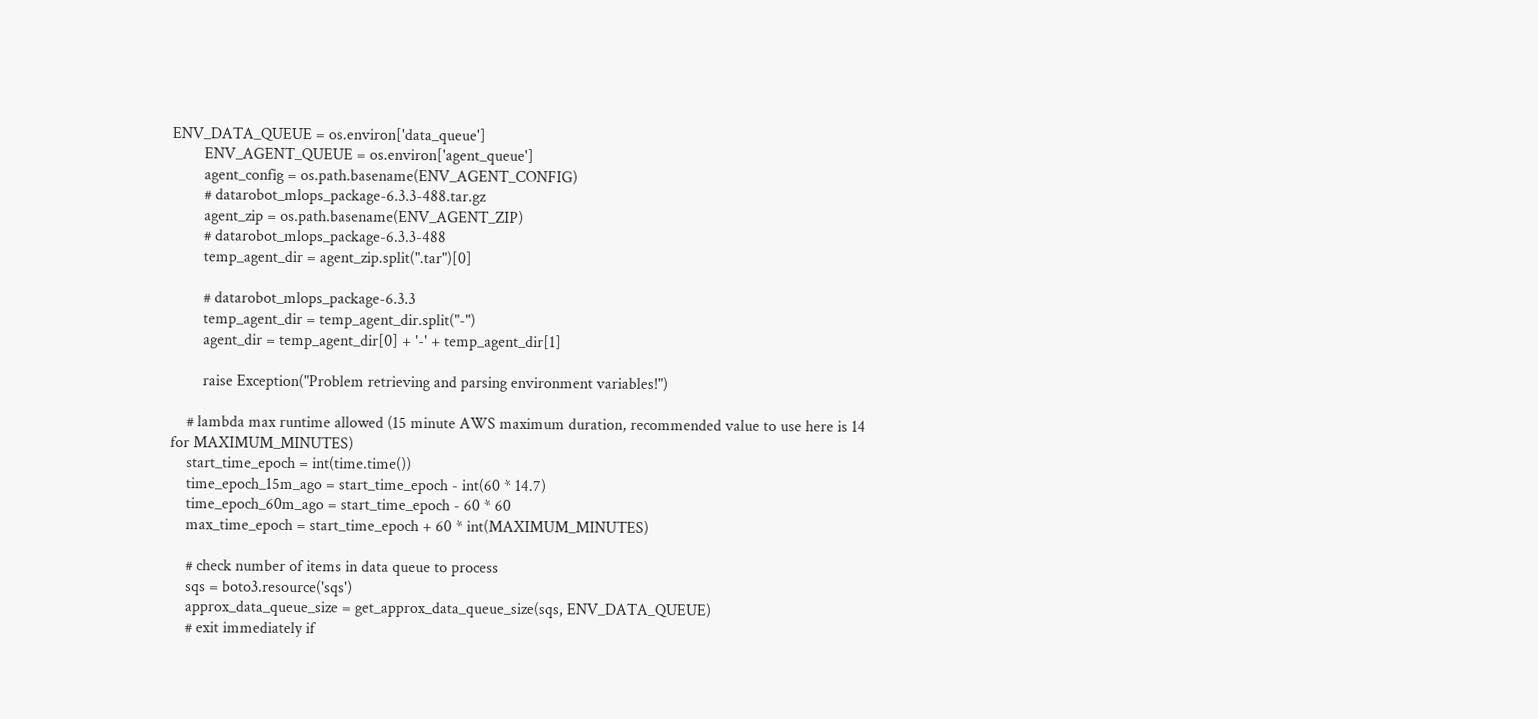ENV_DATA_QUEUE = os.environ['data_queue']
        ENV_AGENT_QUEUE = os.environ['agent_queue']
        agent_config = os.path.basename(ENV_AGENT_CONFIG)
        # datarobot_mlops_package-6.3.3-488.tar.gz
        agent_zip = os.path.basename(ENV_AGENT_ZIP)
        # datarobot_mlops_package-6.3.3-488
        temp_agent_dir = agent_zip.split(".tar")[0]

        # datarobot_mlops_package-6.3.3
        temp_agent_dir = temp_agent_dir.split("-")
        agent_dir = temp_agent_dir[0] + '-' + temp_agent_dir[1]

        raise Exception("Problem retrieving and parsing environment variables!")

    # lambda max runtime allowed (15 minute AWS maximum duration, recommended value to use here is 14 for MAXIMUM_MINUTES)
    start_time_epoch = int(time.time())
    time_epoch_15m_ago = start_time_epoch - int(60 * 14.7)
    time_epoch_60m_ago = start_time_epoch - 60 * 60
    max_time_epoch = start_time_epoch + 60 * int(MAXIMUM_MINUTES)

    # check number of items in data queue to process
    sqs = boto3.resource('sqs')
    approx_data_queue_size = get_approx_data_queue_size(sqs, ENV_DATA_QUEUE)
    # exit immediately if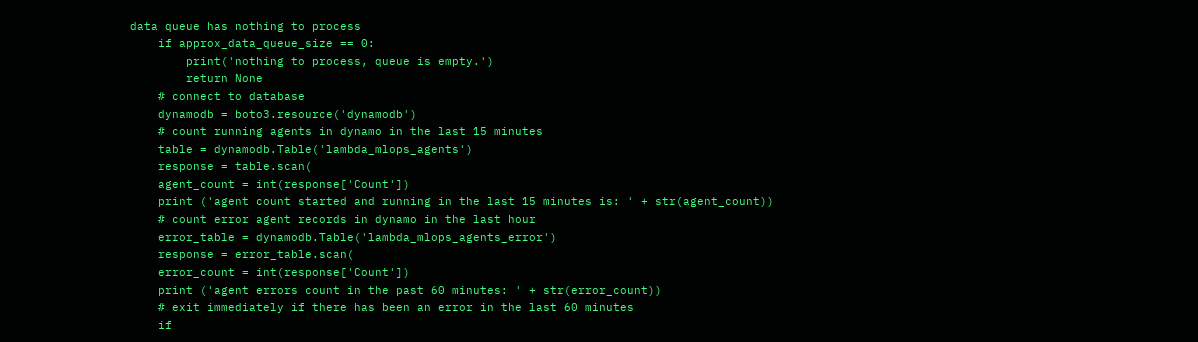data queue has nothing to process
    if approx_data_queue_size == 0:
        print('nothing to process, queue is empty.')
        return None
    # connect to database
    dynamodb = boto3.resource('dynamodb')
    # count running agents in dynamo in the last 15 minutes
    table = dynamodb.Table('lambda_mlops_agents')
    response = table.scan(
    agent_count = int(response['Count'])
    print ('agent count started and running in the last 15 minutes is: ' + str(agent_count))
    # count error agent records in dynamo in the last hour
    error_table = dynamodb.Table('lambda_mlops_agents_error')
    response = error_table.scan(
    error_count = int(response['Count'])
    print ('agent errors count in the past 60 minutes: ' + str(error_count))
    # exit immediately if there has been an error in the last 60 minutes
    if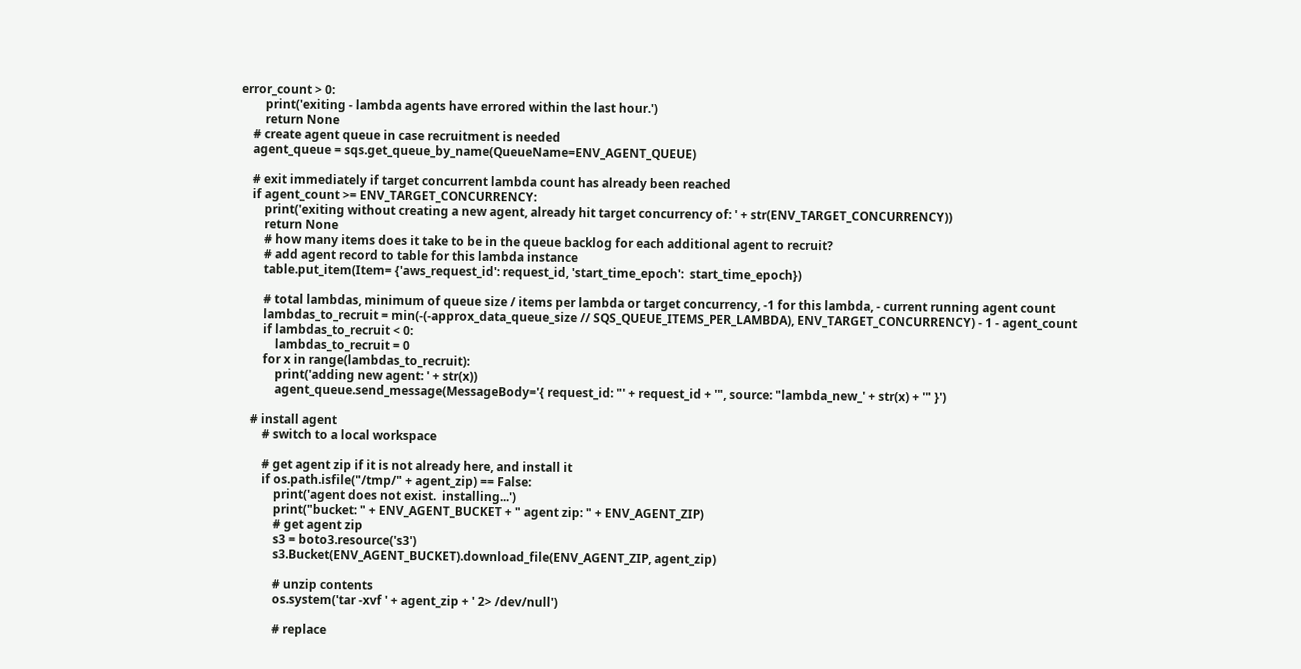error_count > 0:
        print('exiting - lambda agents have errored within the last hour.')
        return None
    # create agent queue in case recruitment is needed
    agent_queue = sqs.get_queue_by_name(QueueName=ENV_AGENT_QUEUE)

    # exit immediately if target concurrent lambda count has already been reached
    if agent_count >= ENV_TARGET_CONCURRENCY:
        print('exiting without creating a new agent, already hit target concurrency of: ' + str(ENV_TARGET_CONCURRENCY))
        return None
        # how many items does it take to be in the queue backlog for each additional agent to recruit?
        # add agent record to table for this lambda instance
        table.put_item(Item= {'aws_request_id': request_id, 'start_time_epoch':  start_time_epoch})

        # total lambdas, minimum of queue size / items per lambda or target concurrency, -1 for this lambda, - current running agent count
        lambdas_to_recruit = min(-(-approx_data_queue_size // SQS_QUEUE_ITEMS_PER_LAMBDA), ENV_TARGET_CONCURRENCY) - 1 - agent_count
        if lambdas_to_recruit < 0:
            lambdas_to_recruit = 0
        for x in range(lambdas_to_recruit):
            print('adding new agent: ' + str(x))
            agent_queue.send_message(MessageBody='{ request_id: "' + request_id + '", source: "lambda_new_' + str(x) + '" }')

    # install agent
        # switch to a local workspace

        # get agent zip if it is not already here, and install it
        if os.path.isfile("/tmp/" + agent_zip) == False:
            print('agent does not exist.  installing...')
            print("bucket: " + ENV_AGENT_BUCKET + " agent zip: " + ENV_AGENT_ZIP)
            # get agent zip
            s3 = boto3.resource('s3')
            s3.Bucket(ENV_AGENT_BUCKET).download_file(ENV_AGENT_ZIP, agent_zip)

            # unzip contents
            os.system('tar -xvf ' + agent_zip + ' 2> /dev/null')

            # replace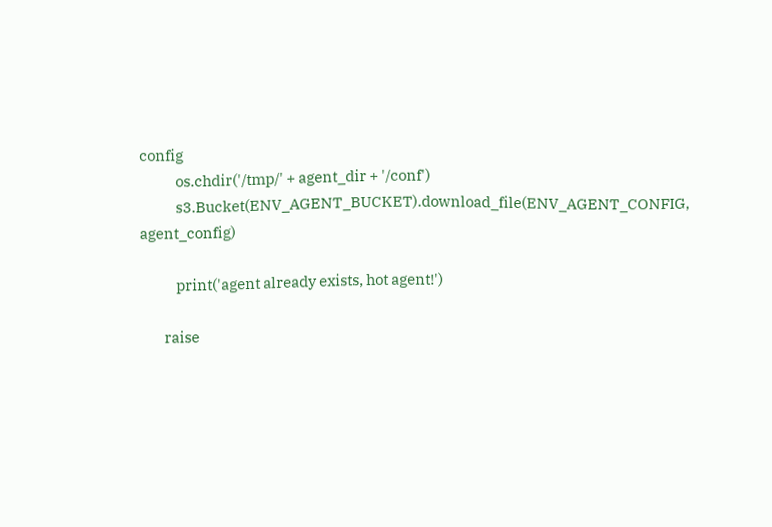config
            os.chdir('/tmp/' + agent_dir + '/conf')
            s3.Bucket(ENV_AGENT_BUCKET).download_file(ENV_AGENT_CONFIG, agent_config)

            print('agent already exists, hot agent!')

        raise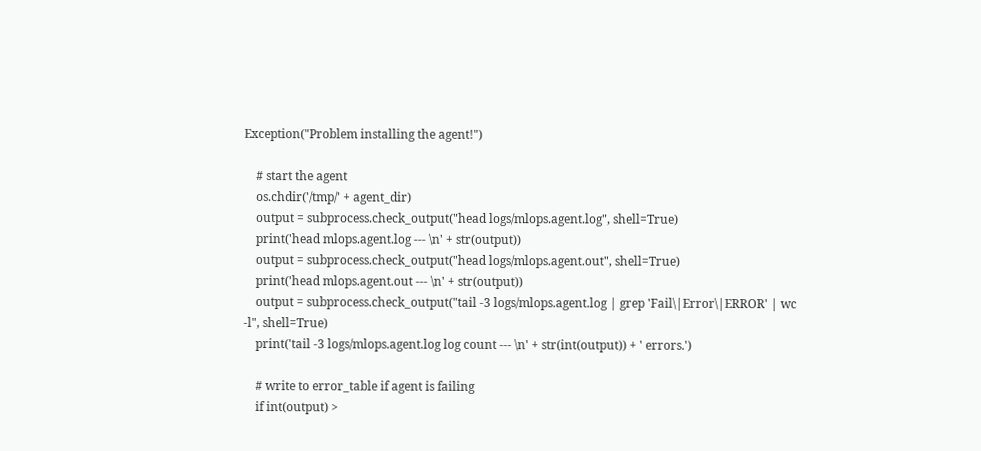Exception("Problem installing the agent!")

    # start the agent
    os.chdir('/tmp/' + agent_dir)
    output = subprocess.check_output("head logs/mlops.agent.log", shell=True)
    print('head mlops.agent.log --- \n' + str(output))
    output = subprocess.check_output("head logs/mlops.agent.out", shell=True)
    print('head mlops.agent.out --- \n' + str(output))
    output = subprocess.check_output("tail -3 logs/mlops.agent.log | grep 'Fail\|Error\|ERROR' | wc -l", shell=True)
    print('tail -3 logs/mlops.agent.log log count --- \n' + str(int(output)) + ' errors.')

    # write to error_table if agent is failing
    if int(output) >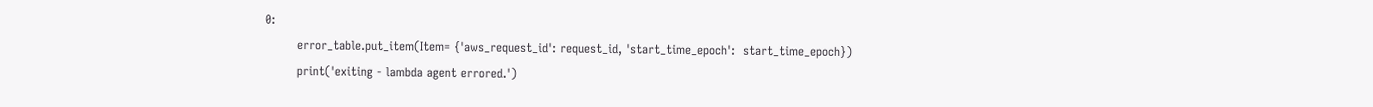0:
        error_table.put_item(Item= {'aws_request_id': request_id, 'start_time_epoch':  start_time_epoch})
        print('exiting - lambda agent errored.')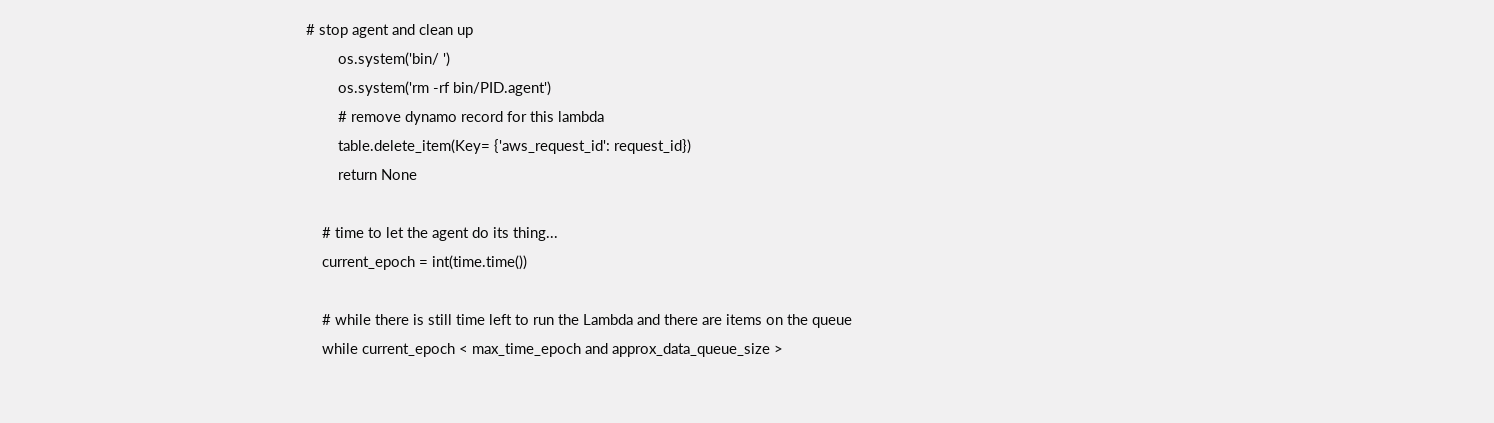# stop agent and clean up
        os.system('bin/ ')
        os.system('rm -rf bin/PID.agent')
        # remove dynamo record for this lambda
        table.delete_item(Key= {'aws_request_id': request_id})
        return None

    # time to let the agent do its thing...
    current_epoch = int(time.time())

    # while there is still time left to run the Lambda and there are items on the queue
    while current_epoch < max_time_epoch and approx_data_queue_size >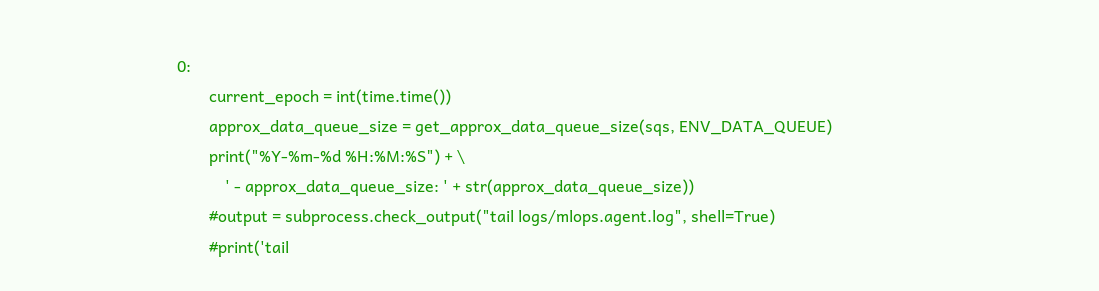0:
        current_epoch = int(time.time())
        approx_data_queue_size = get_approx_data_queue_size(sqs, ENV_DATA_QUEUE)
        print("%Y-%m-%d %H:%M:%S") + \
            ' - approx_data_queue_size: ' + str(approx_data_queue_size))
        #output = subprocess.check_output("tail logs/mlops.agent.log", shell=True)
        #print('tail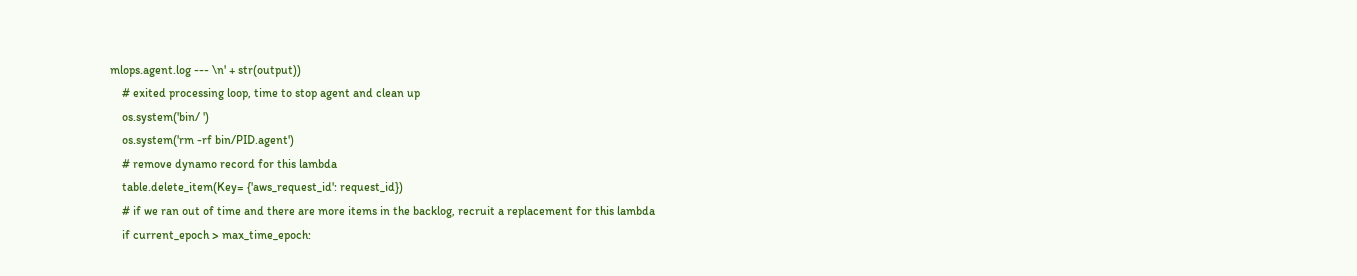mlops.agent.log --- \n' + str(output))
    # exited processing loop, time to stop agent and clean up
    os.system('bin/ ')
    os.system('rm -rf bin/PID.agent')
    # remove dynamo record for this lambda
    table.delete_item(Key= {'aws_request_id': request_id})
    # if we ran out of time and there are more items in the backlog, recruit a replacement for this lambda
    if current_epoch > max_time_epoch: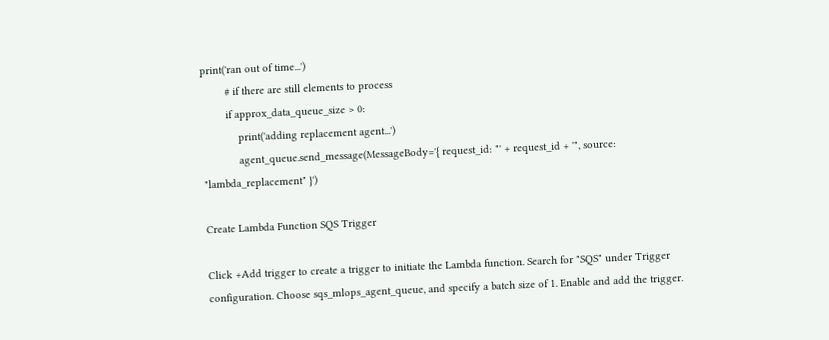print('ran out of time...')
        # if there are still elements to process
        if approx_data_queue_size > 0:
            print('adding replacement agent...')
            agent_queue.send_message(MessageBody='{ request_id: "' + request_id + '", source: "lambda_replacement" }')

Create Lambda Function SQS Trigger

Click +Add trigger to create a trigger to initiate the Lambda function. Search for "SQS" under Trigger configuration. Choose sqs_mlops_agent_queue, and specify a batch size of 1. Enable and add the trigger.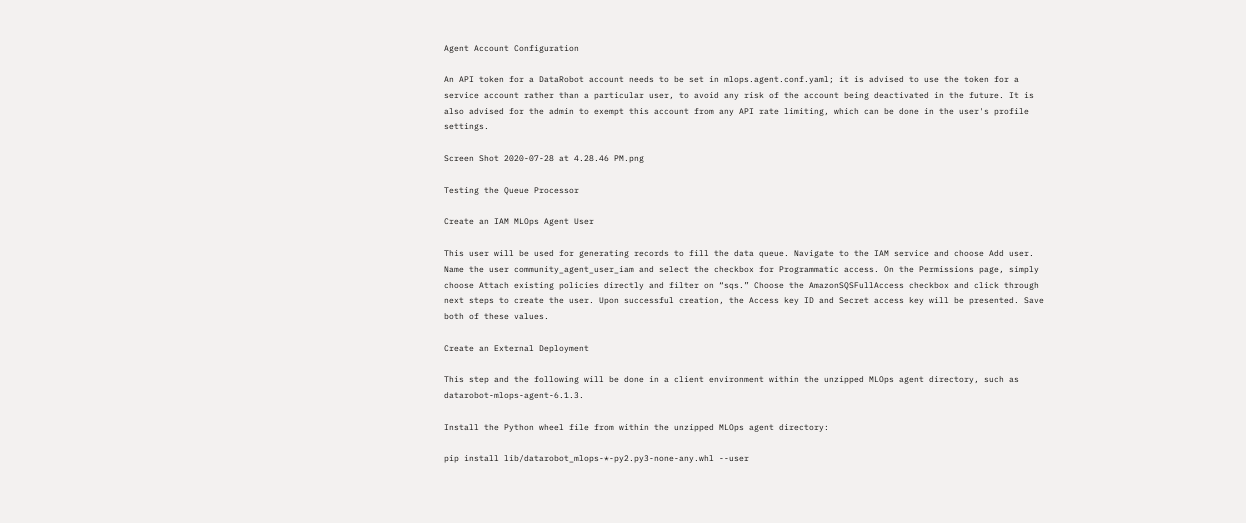Agent Account Configuration

An API token for a DataRobot account needs to be set in mlops.agent.conf.yaml; it is advised to use the token for a service account rather than a particular user, to avoid any risk of the account being deactivated in the future. It is also advised for the admin to exempt this account from any API rate limiting, which can be done in the user's profile settings.

Screen Shot 2020-07-28 at 4.28.46 PM.png

Testing the Queue Processor

Create an IAM MLOps Agent User

This user will be used for generating records to fill the data queue. Navigate to the IAM service and choose Add user. Name the user community_agent_user_iam and select the checkbox for Programmatic access. On the Permissions page, simply choose Attach existing policies directly and filter on “sqs.” Choose the AmazonSQSFullAccess checkbox and click through next steps to create the user. Upon successful creation, the Access key ID and Secret access key will be presented. Save both of these values.

Create an External Deployment

This step and the following will be done in a client environment within the unzipped MLOps agent directory, such as datarobot-mlops-agent-6.1.3.

Install the Python wheel file from within the unzipped MLOps agent directory:

pip install lib/datarobot_mlops-*-py2.py3-none-any.whl --user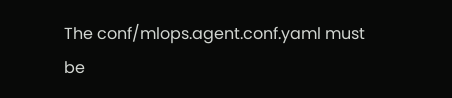The conf/mlops.agent.conf.yaml must be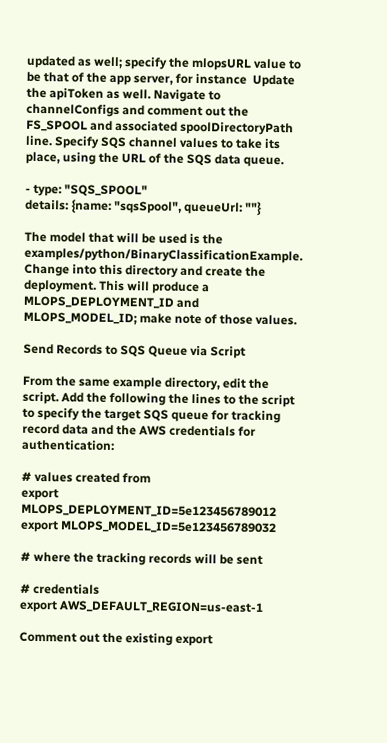updated as well; specify the mlopsURL value to be that of the app server, for instance  Update the apiToken as well. Navigate to channelConfigs and comment out the FS_SPOOL and associated spoolDirectoryPath line. Specify SQS channel values to take its place, using the URL of the SQS data queue.

- type: "SQS_SPOOL"
details: {name: "sqsSpool", queueUrl: ""}

The model that will be used is the examples/python/BinaryClassificationExample. Change into this directory and create the deployment. This will produce a MLOPS_DEPLOYMENT_ID and MLOPS_MODEL_ID; make note of those values.

Send Records to SQS Queue via Script

From the same example directory, edit the script. Add the following the lines to the script to specify the target SQS queue for tracking record data and the AWS credentials for authentication:

# values created from
export MLOPS_DEPLOYMENT_ID=5e123456789012
export MLOPS_MODEL_ID=5e123456789032

# where the tracking records will be sent

# credentials
export AWS_DEFAULT_REGION=us-east-1

Comment out the existing export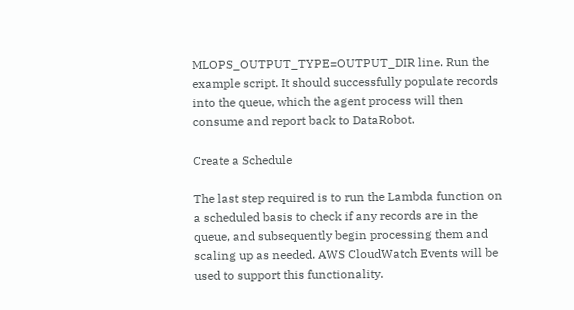MLOPS_OUTPUT_TYPE=OUTPUT_DIR line. Run the example script. It should successfully populate records into the queue, which the agent process will then consume and report back to DataRobot.

Create a Schedule

The last step required is to run the Lambda function on a scheduled basis to check if any records are in the queue, and subsequently begin processing them and scaling up as needed. AWS CloudWatch Events will be used to support this functionality.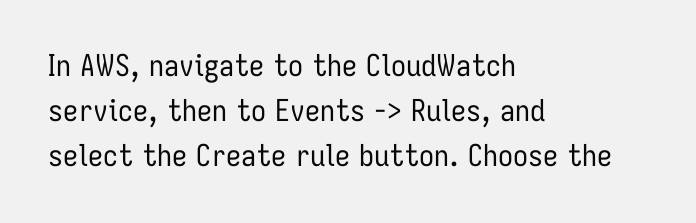In AWS, navigate to the CloudWatch service, then to Events -> Rules, and select the Create rule button. Choose the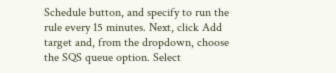Schedule button, and specify to run the rule every 15 minutes. Next, click Add target and, from the dropdown, choose the SQS queue option. Select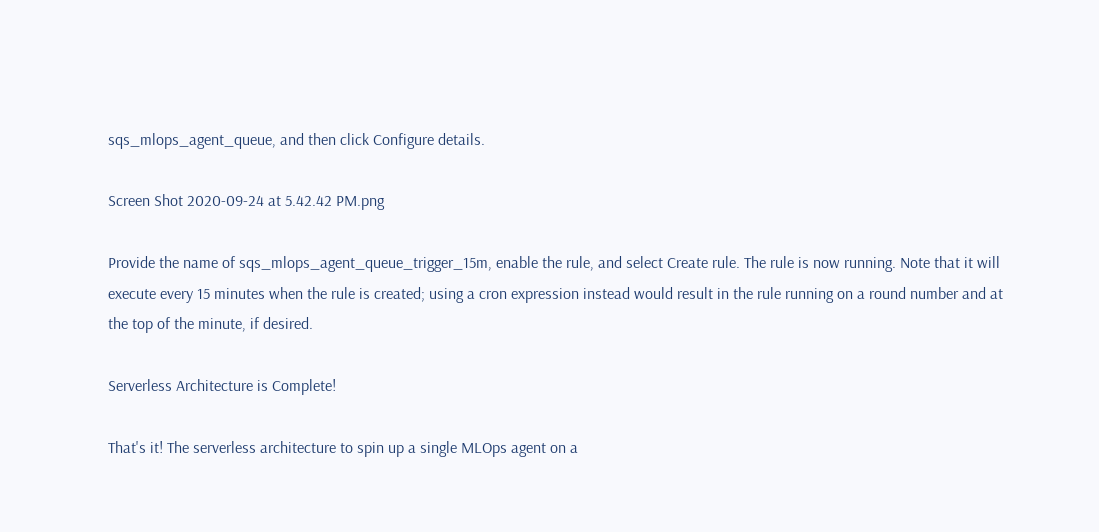sqs_mlops_agent_queue, and then click Configure details.

Screen Shot 2020-09-24 at 5.42.42 PM.png

Provide the name of sqs_mlops_agent_queue_trigger_15m, enable the rule, and select Create rule. The rule is now running. Note that it will execute every 15 minutes when the rule is created; using a cron expression instead would result in the rule running on a round number and at the top of the minute, if desired.

Serverless Architecture is Complete!

That's it! The serverless architecture to spin up a single MLOps agent on a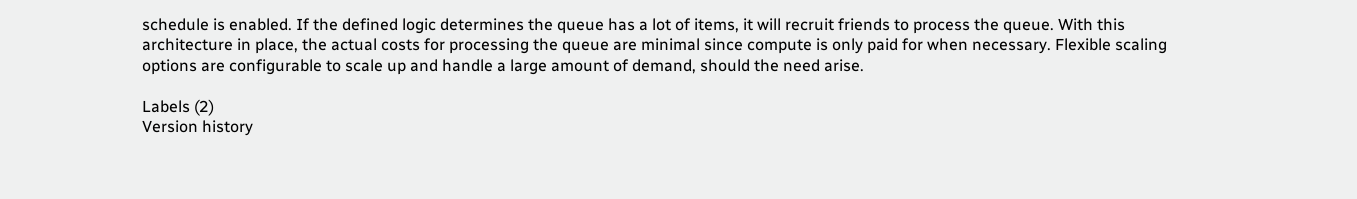schedule is enabled. If the defined logic determines the queue has a lot of items, it will recruit friends to process the queue. With this architecture in place, the actual costs for processing the queue are minimal since compute is only paid for when necessary. Flexible scaling options are configurable to scale up and handle a large amount of demand, should the need arise.

Labels (2)
Version history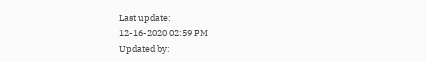Last update:
12-16-2020 02:59 PM
Updated by: